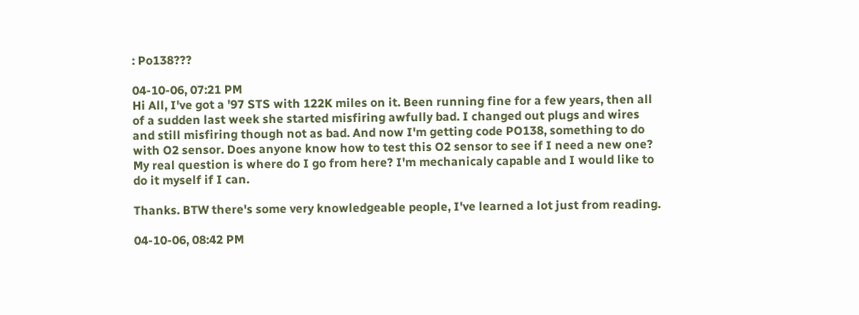: Po138???

04-10-06, 07:21 PM
Hi All, I've got a '97 STS with 122K miles on it. Been running fine for a few years, then all of a sudden last week she started misfiring awfully bad. I changed out plugs and wires and still misfiring though not as bad. And now I'm getting code PO138, something to do with O2 sensor. Does anyone know how to test this O2 sensor to see if I need a new one? My real question is where do I go from here? I'm mechanicaly capable and I would like to do it myself if I can.

Thanks. BTW there's some very knowledgeable people, I've learned a lot just from reading.

04-10-06, 08:42 PM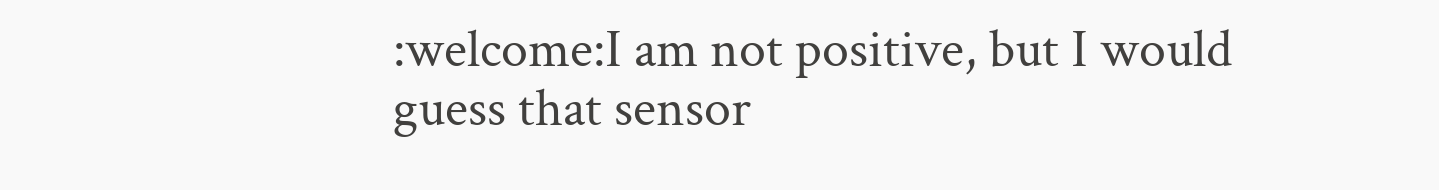:welcome:I am not positive, but I would guess that sensor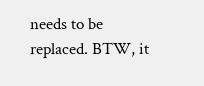needs to be replaced. BTW, it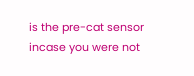is the pre-cat sensor incase you were not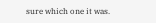sure which one it was.